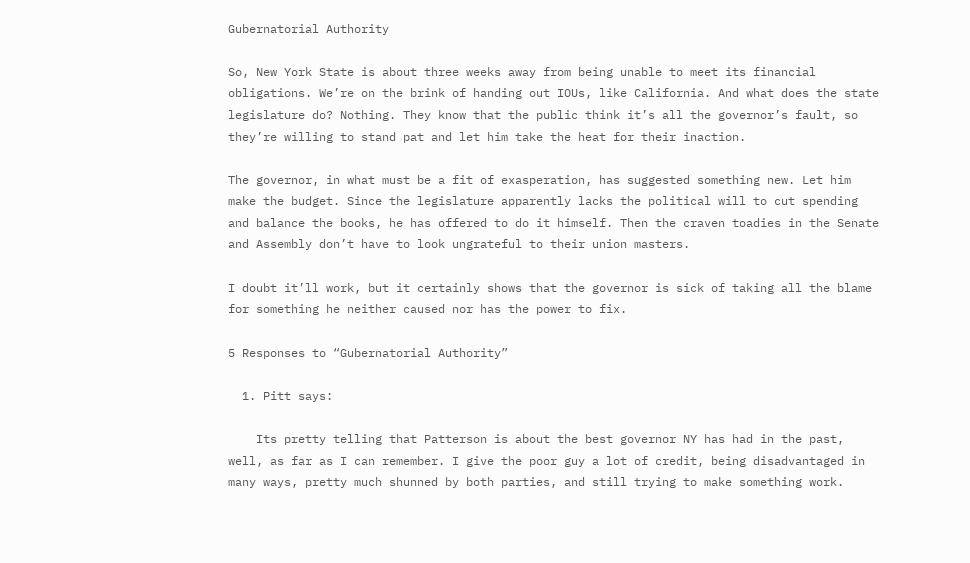Gubernatorial Authority

So, New York State is about three weeks away from being unable to meet its financial obligations. We’re on the brink of handing out IOUs, like California. And what does the state legislature do? Nothing. They know that the public think it’s all the governor’s fault, so they’re willing to stand pat and let him take the heat for their inaction.

The governor, in what must be a fit of exasperation, has suggested something new. Let him make the budget. Since the legislature apparently lacks the political will to cut spending and balance the books, he has offered to do it himself. Then the craven toadies in the Senate and Assembly don’t have to look ungrateful to their union masters.

I doubt it’ll work, but it certainly shows that the governor is sick of taking all the blame for something he neither caused nor has the power to fix.

5 Responses to “Gubernatorial Authority”

  1. Pitt says:

    Its pretty telling that Patterson is about the best governor NY has had in the past, well, as far as I can remember. I give the poor guy a lot of credit, being disadvantaged in many ways, pretty much shunned by both parties, and still trying to make something work.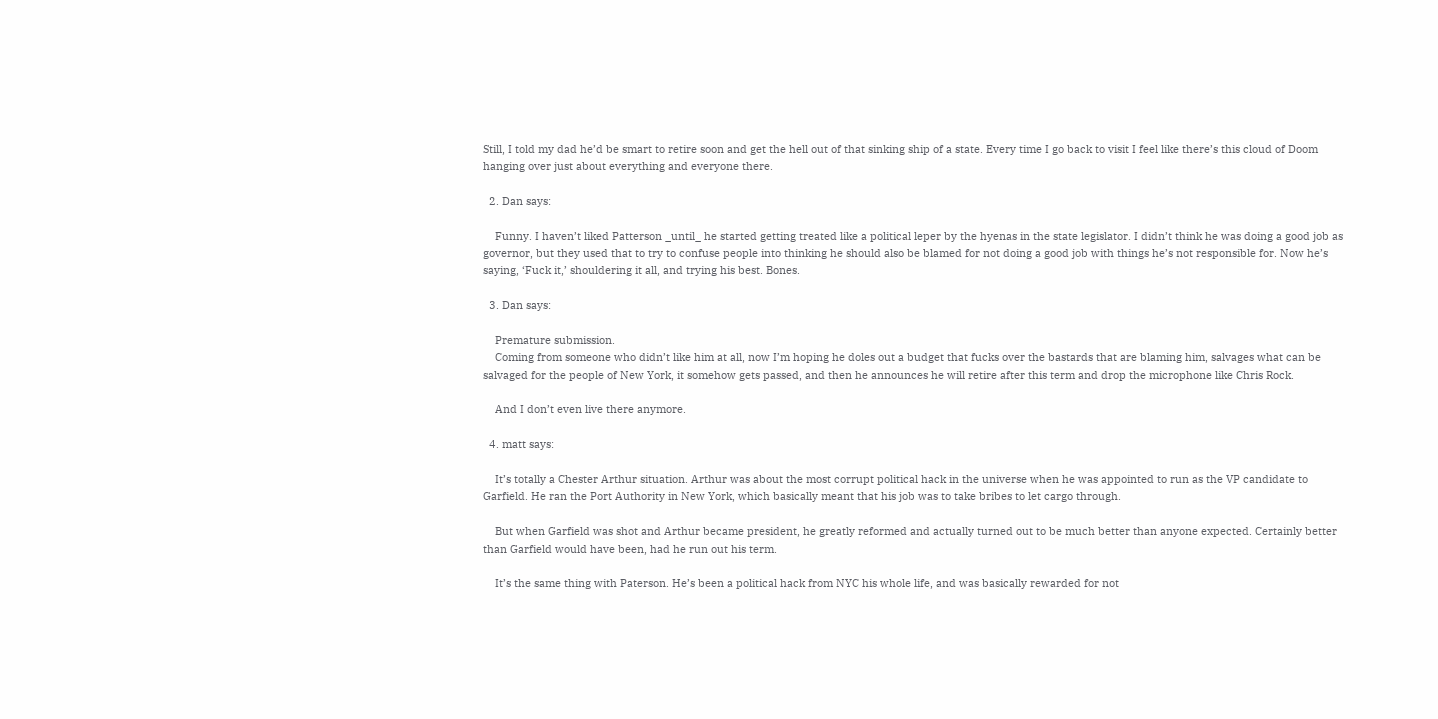Still, I told my dad he’d be smart to retire soon and get the hell out of that sinking ship of a state. Every time I go back to visit I feel like there’s this cloud of Doom hanging over just about everything and everyone there.

  2. Dan says:

    Funny. I haven’t liked Patterson _until_ he started getting treated like a political leper by the hyenas in the state legislator. I didn’t think he was doing a good job as governor, but they used that to try to confuse people into thinking he should also be blamed for not doing a good job with things he’s not responsible for. Now he’s saying, ‘Fuck it,’ shouldering it all, and trying his best. Bones.

  3. Dan says:

    Premature submission.
    Coming from someone who didn’t like him at all, now I’m hoping he doles out a budget that fucks over the bastards that are blaming him, salvages what can be salvaged for the people of New York, it somehow gets passed, and then he announces he will retire after this term and drop the microphone like Chris Rock.

    And I don’t even live there anymore.

  4. matt says:

    It’s totally a Chester Arthur situation. Arthur was about the most corrupt political hack in the universe when he was appointed to run as the VP candidate to Garfield. He ran the Port Authority in New York, which basically meant that his job was to take bribes to let cargo through.

    But when Garfield was shot and Arthur became president, he greatly reformed and actually turned out to be much better than anyone expected. Certainly better than Garfield would have been, had he run out his term.

    It’s the same thing with Paterson. He’s been a political hack from NYC his whole life, and was basically rewarded for not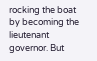rocking the boat by becoming the lieutenant governor. But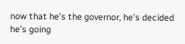now that he’s the governor, he’s decided he’s going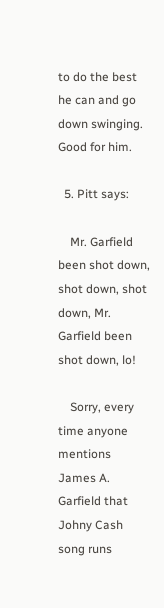to do the best he can and go down swinging. Good for him.

  5. Pitt says:

    Mr. Garfield been shot down, shot down, shot down, Mr. Garfield been shot down, lo!

    Sorry, every time anyone mentions James A. Garfield that Johny Cash song runs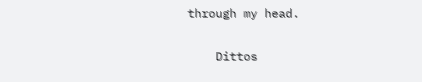through my head.

    Dittos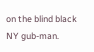on the blind black NY gub-man.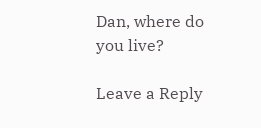Dan, where do you live?

Leave a Reply